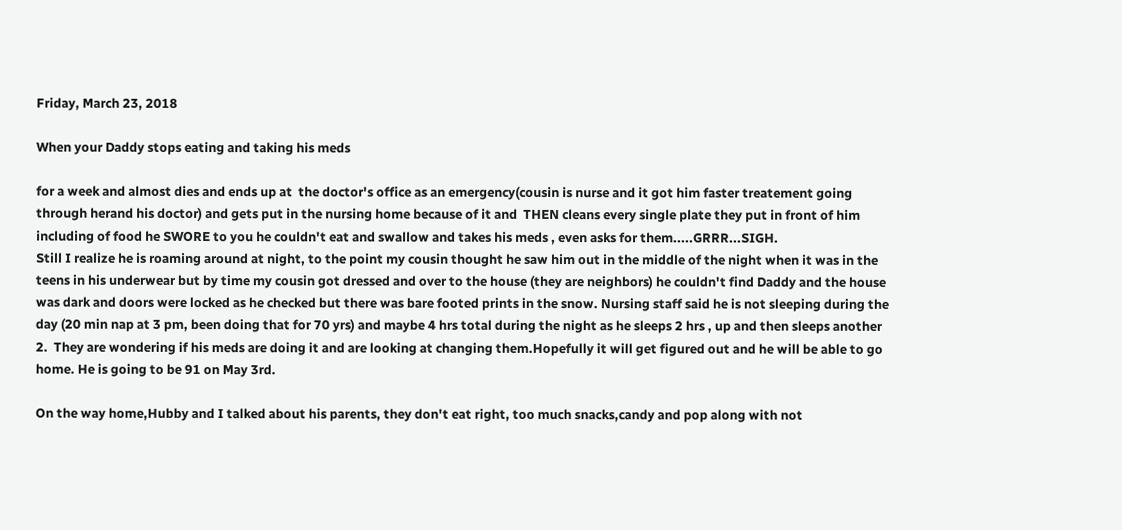Friday, March 23, 2018

When your Daddy stops eating and taking his meds

for a week and almost dies and ends up at  the doctor's office as an emergency(cousin is nurse and it got him faster treatement going through herand his doctor) and gets put in the nursing home because of it and  THEN cleans every single plate they put in front of him including of food he SWORE to you he couldn't eat and swallow and takes his meds , even asks for them.....GRRR...SIGH.
Still I realize he is roaming around at night, to the point my cousin thought he saw him out in the middle of the night when it was in the teens in his underwear but by time my cousin got dressed and over to the house (they are neighbors) he couldn't find Daddy and the house was dark and doors were locked as he checked but there was bare footed prints in the snow. Nursing staff said he is not sleeping during the day (20 min nap at 3 pm, been doing that for 70 yrs) and maybe 4 hrs total during the night as he sleeps 2 hrs , up and then sleeps another 2.  They are wondering if his meds are doing it and are looking at changing them.Hopefully it will get figured out and he will be able to go home. He is going to be 91 on May 3rd.

On the way home,Hubby and I talked about his parents, they don't eat right, too much snacks,candy and pop along with not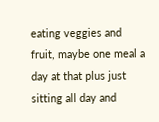eating veggies and fruit, maybe one meal a day at that plus just sitting all day and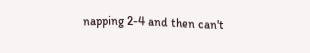napping 2-4 and then can't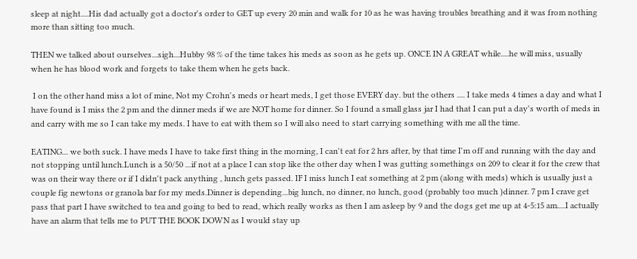sleep at night....His dad actually got a doctor's order to GET up every 20 min and walk for 10 as he was having troubles breathing and it was from nothing more than sitting too much.

THEN we talked about ourselves...sigh...Hubby 98 % of the time takes his meds as soon as he gets up. ONCE IN A GREAT while....he will miss, usually when he has blood work and forgets to take them when he gets back.

 I on the other hand miss a lot of mine, Not my Crohn's meds or heart meds, I get those EVERY day. but the others .... I take meds 4 times a day and what I have found is I miss the 2 pm and the dinner meds if we are NOT home for dinner. So I found a small glass jar I had that I can put a day's worth of meds in and carry with me so I can take my meds. I have to eat with them so I will also need to start carrying something with me all the time.

EATING... we both suck. I have meds I have to take first thing in the morning, I can't eat for 2 hrs after, by that time I'm off and running with the day and not stopping until lunch.Lunch is a 50/50 ...if not at a place I can stop like the other day when I was gutting somethings on 209 to clear it for the crew that was on their way there or if I didn't pack anything , lunch gets passed. IF I miss lunch I eat something at 2 pm (along with meds) which is usually just a couple fig newtons or granola bar for my meds.Dinner is depending...big lunch, no dinner, no lunch, good (probably too much )dinner. 7 pm I crave get pass that part I have switched to tea and going to bed to read, which really works as then I am asleep by 9 and the dogs get me up at 4-5:15 am....I actually have an alarm that tells me to PUT THE BOOK DOWN as I would stay up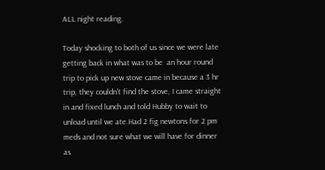ALL night reading.

Today shocking to both of us since we were late getting back in what was to be  an hour round trip to pick up new stove came in because a 3 hr trip, they couldn't find the stove, I came straight in and fixed lunch and told Hubby to wait to unload until we ate.Had 2 fig newtons for 2 pm meds and not sure what we will have for dinner as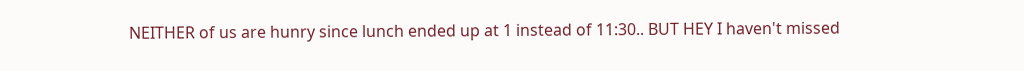NEITHER of us are hunry since lunch ended up at 1 instead of 11:30.. BUT HEY I haven't missed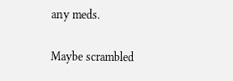any meds.

Maybe scrambled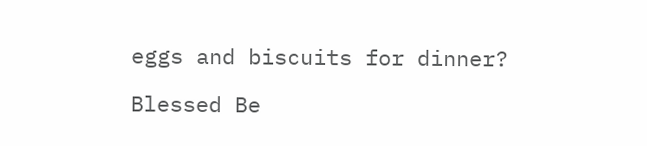eggs and biscuits for dinner?

Blessed Be